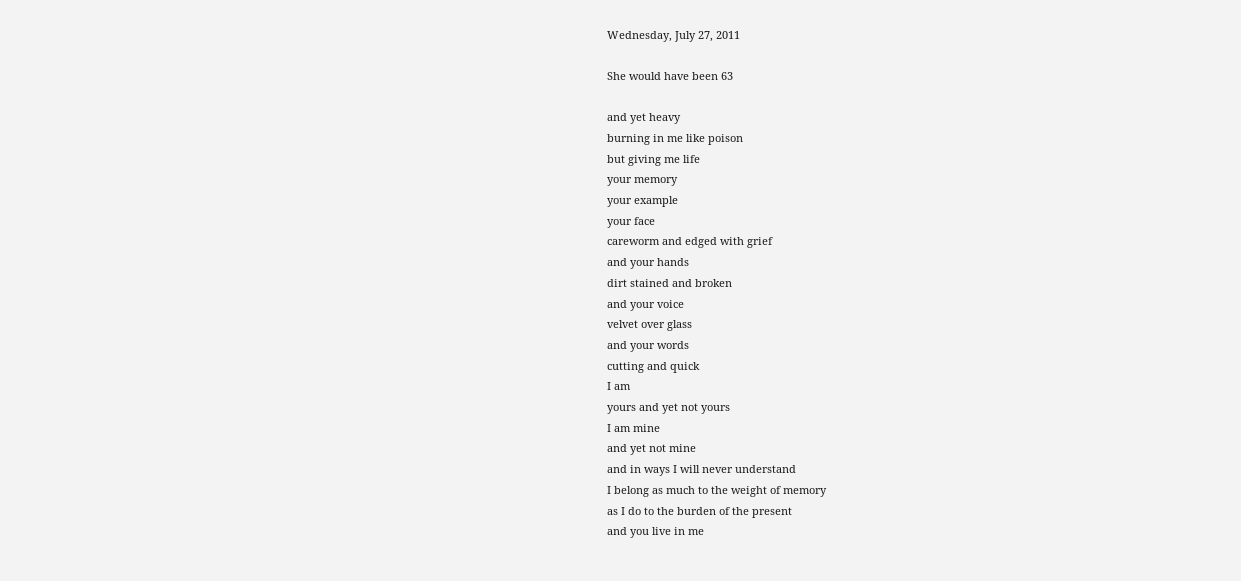Wednesday, July 27, 2011

She would have been 63

and yet heavy
burning in me like poison
but giving me life
your memory
your example
your face
careworm and edged with grief
and your hands
dirt stained and broken
and your voice
velvet over glass
and your words
cutting and quick
I am
yours and yet not yours
I am mine
and yet not mine
and in ways I will never understand
I belong as much to the weight of memory
as I do to the burden of the present
and you live in me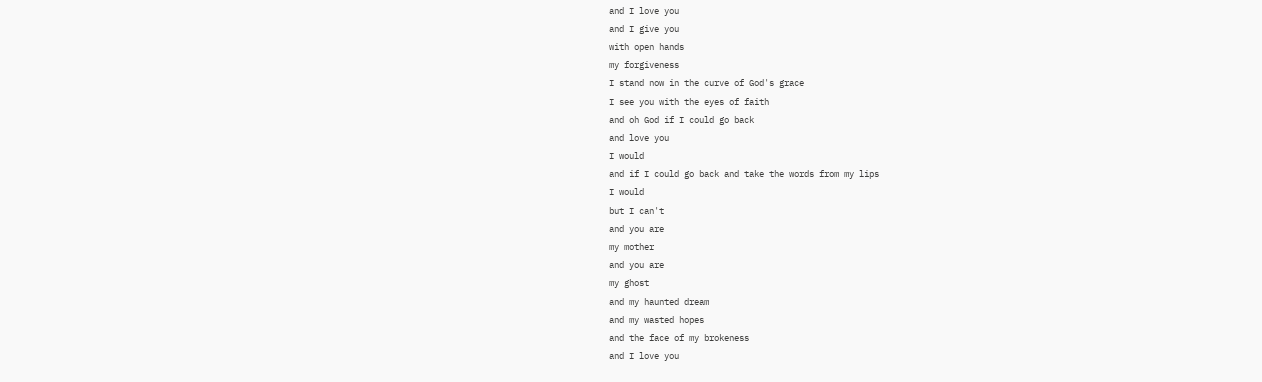and I love you
and I give you
with open hands
my forgiveness
I stand now in the curve of God's grace
I see you with the eyes of faith
and oh God if I could go back
and love you
I would
and if I could go back and take the words from my lips
I would
but I can't
and you are
my mother
and you are
my ghost
and my haunted dream
and my wasted hopes
and the face of my brokeness
and I love you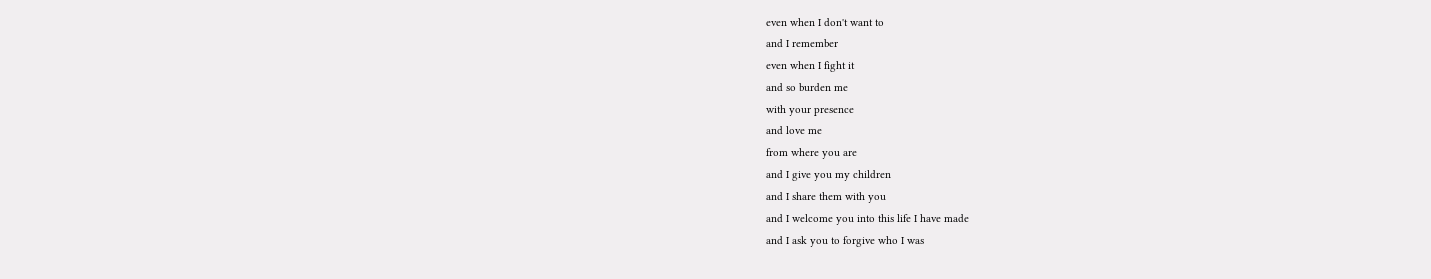even when I don't want to
and I remember
even when I fight it
and so burden me
with your presence
and love me
from where you are
and I give you my children
and I share them with you
and I welcome you into this life I have made
and I ask you to forgive who I was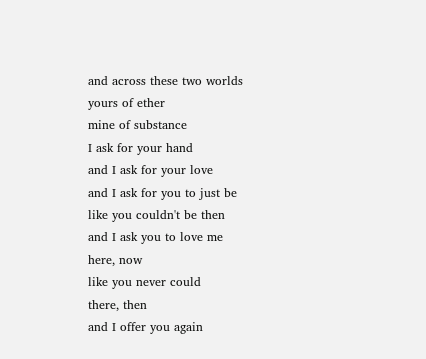and across these two worlds
yours of ether
mine of substance
I ask for your hand
and I ask for your love
and I ask for you to just be
like you couldn't be then
and I ask you to love me
here, now
like you never could
there, then
and I offer you again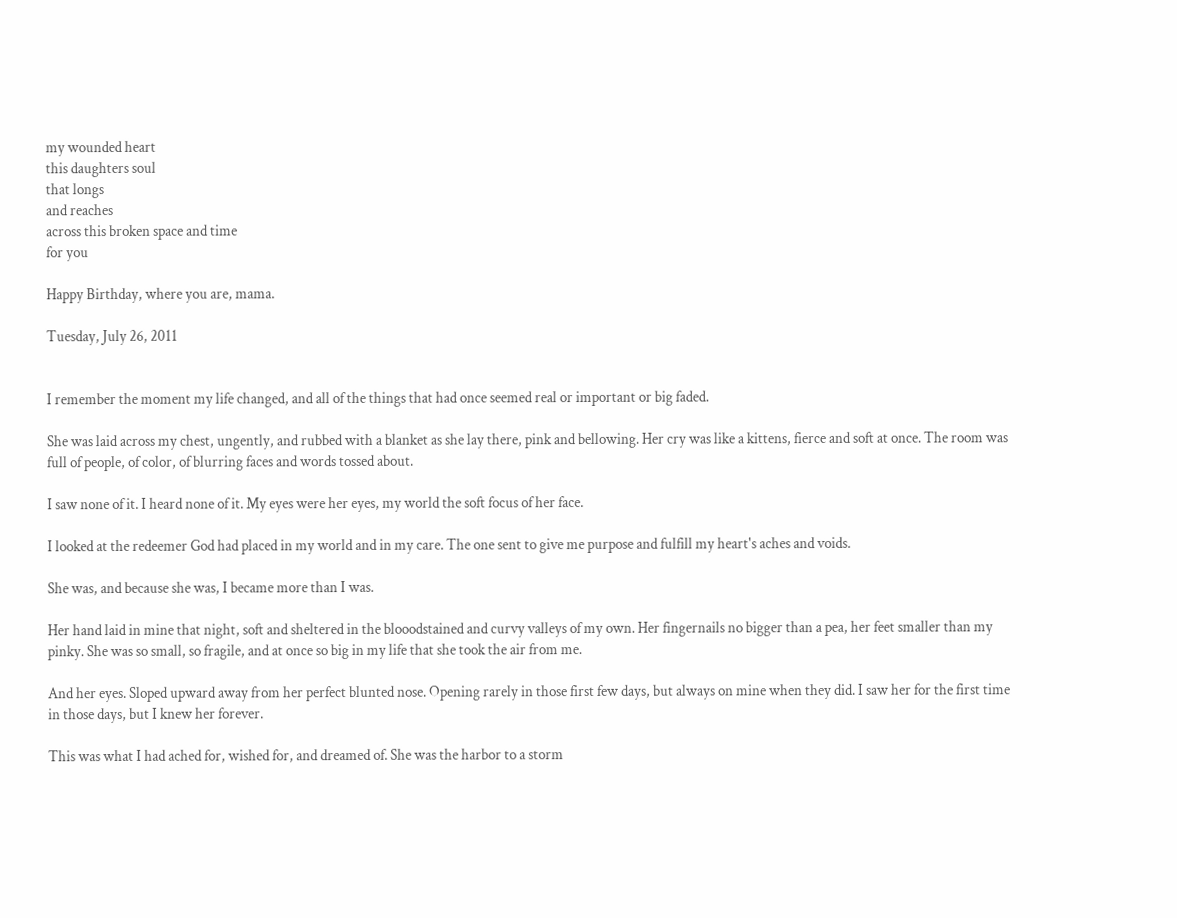my wounded heart
this daughters soul
that longs
and reaches
across this broken space and time
for you

Happy Birthday, where you are, mama.

Tuesday, July 26, 2011


I remember the moment my life changed, and all of the things that had once seemed real or important or big faded.

She was laid across my chest, ungently, and rubbed with a blanket as she lay there, pink and bellowing. Her cry was like a kittens, fierce and soft at once. The room was full of people, of color, of blurring faces and words tossed about.

I saw none of it. I heard none of it. My eyes were her eyes, my world the soft focus of her face.

I looked at the redeemer God had placed in my world and in my care. The one sent to give me purpose and fulfill my heart's aches and voids.

She was, and because she was, I became more than I was.

Her hand laid in mine that night, soft and sheltered in the blooodstained and curvy valleys of my own. Her fingernails no bigger than a pea, her feet smaller than my pinky. She was so small, so fragile, and at once so big in my life that she took the air from me.

And her eyes. Sloped upward away from her perfect blunted nose. Opening rarely in those first few days, but always on mine when they did. I saw her for the first time in those days, but I knew her forever.

This was what I had ached for, wished for, and dreamed of. She was the harbor to a storm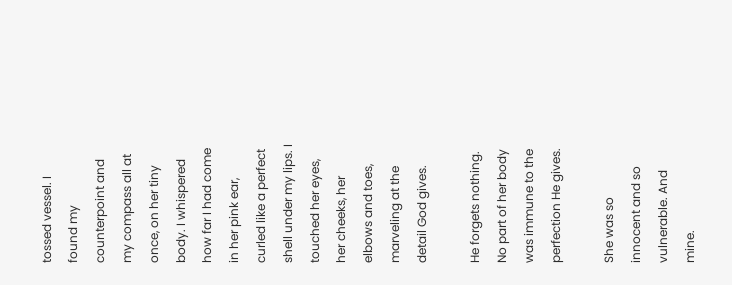tossed vessel. I found my counterpoint and my compass all at once, on her tiny body. I whispered how far I had come in her pink ear, curled like a perfect shell under my lips. I touched her eyes, her cheeks, her elbows and toes, marveling at the detail God gives.

He forgets nothing. No part of her body was immune to the perfection He gives.

She was so innocent and so vulnerable. And mine.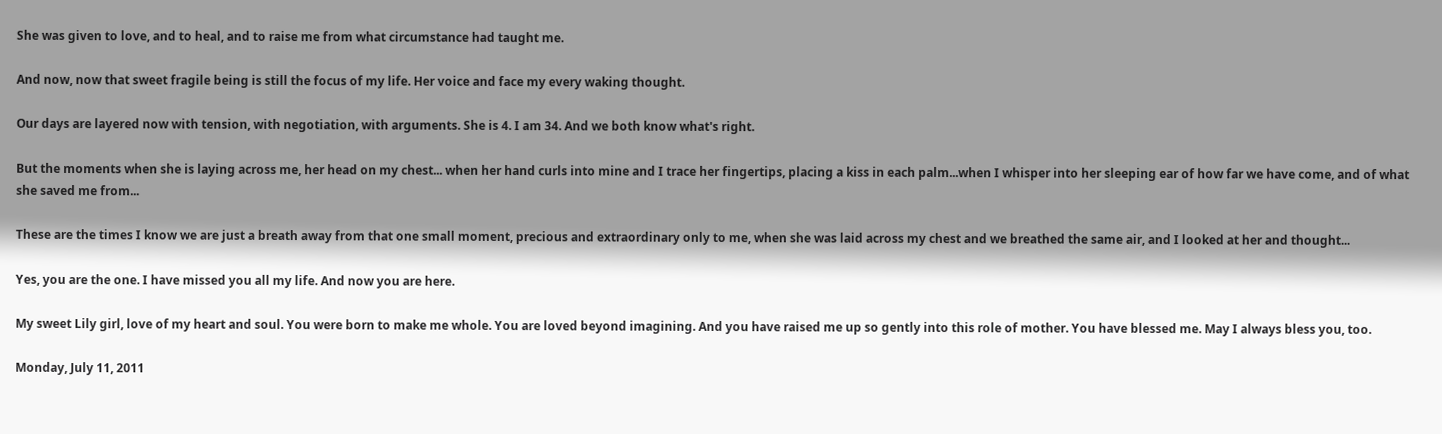She was given to love, and to heal, and to raise me from what circumstance had taught me.

And now, now that sweet fragile being is still the focus of my life. Her voice and face my every waking thought.

Our days are layered now with tension, with negotiation, with arguments. She is 4. I am 34. And we both know what's right.

But the moments when she is laying across me, her head on my chest... when her hand curls into mine and I trace her fingertips, placing a kiss in each palm...when I whisper into her sleeping ear of how far we have come, and of what she saved me from...

These are the times I know we are just a breath away from that one small moment, precious and extraordinary only to me, when she was laid across my chest and we breathed the same air, and I looked at her and thought...

Yes, you are the one. I have missed you all my life. And now you are here.

My sweet Lily girl, love of my heart and soul. You were born to make me whole. You are loved beyond imagining. And you have raised me up so gently into this role of mother. You have blessed me. May I always bless you, too.

Monday, July 11, 2011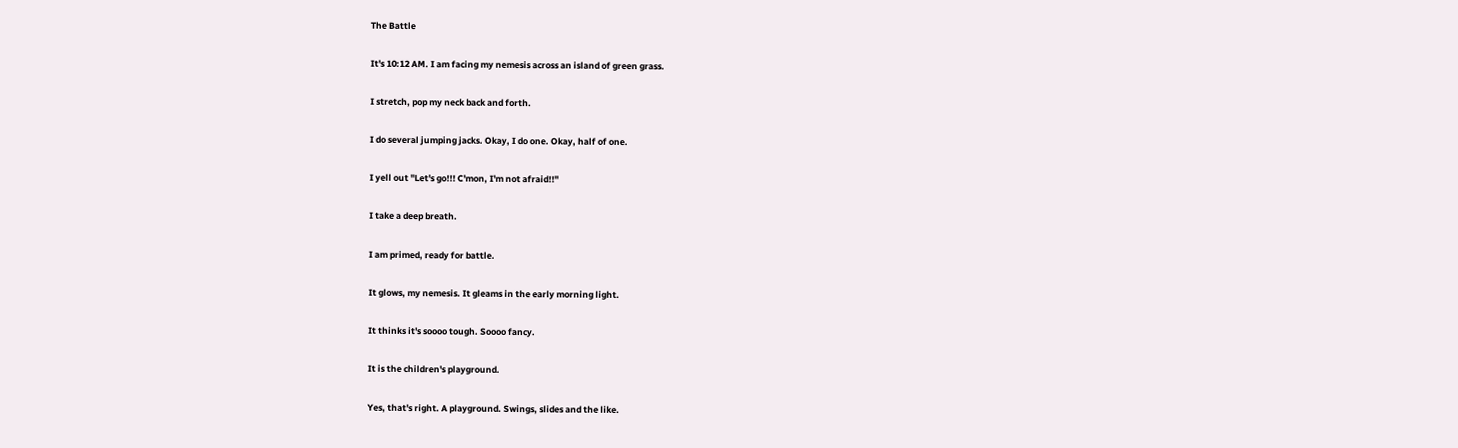The Battle

It's 10:12 AM. I am facing my nemesis across an island of green grass.

I stretch, pop my neck back and forth.

I do several jumping jacks. Okay, I do one. Okay, half of one.

I yell out "Let's go!!! C'mon, I'm not afraid!!"

I take a deep breath.

I am primed, ready for battle.

It glows, my nemesis. It gleams in the early morning light.

It thinks it's soooo tough. Soooo fancy.

It is the children's playground.

Yes, that's right. A playground. Swings, slides and the like.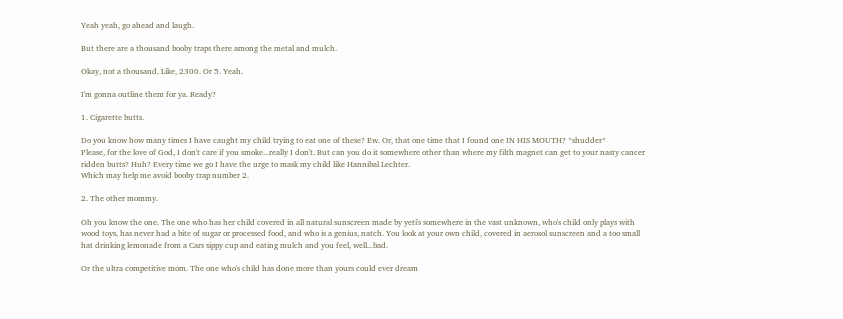Yeah yeah, go ahead and laugh.

But there are a thousand booby traps there among the metal and mulch.

Okay, not a thousand. Like, 2300. Or 5. Yeah.

I'm gonna outline them for ya. Ready?

1. Cigarette butts.

Do you know how many times I have caught my child trying to eat one of these? Ew. Or, that one time that I found one IN HIS MOUTH? *shudder*
Please, for the love of God, I don't care if you smoke...really I don't. But can you do it somewhere other than where my filth magnet can get to your nasty cancer ridden butts? Huh? Every time we go I have the urge to mask my child like Hannibal Lechter.
Which may help me avoid booby trap number 2.

2. The other mommy.

Oh you know the one. The one who has her child covered in all natural sunscreen made by yeti's somewhere in the vast unknown, who's child only plays with wood toys, has never had a bite of sugar or processed food, and who is a genius, natch. You look at your own child, covered in aerosol sunscreen and a too small hat drinking lemonade from a Cars sippy cup and eating mulch and you feel, well...bad.

Or the ultra competitive mom. The one who's child has done more than yours could ever dream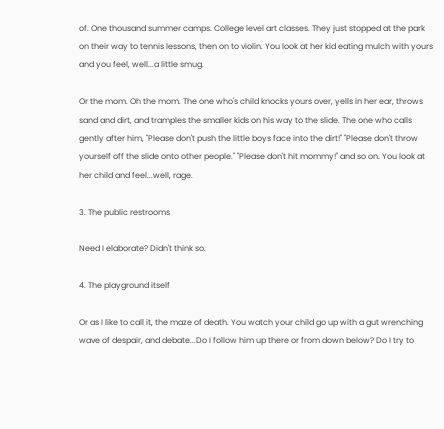of. One thousand summer camps. College level art classes. They just stopped at the park on their way to tennis lessons, then on to violin. You look at her kid eating mulch with yours and you feel, well...a little smug.

Or the mom. Oh the mom. The one who's child knocks yours over, yells in her ear, throws sand and dirt, and tramples the smaller kids on his way to the slide. The one who calls gently after him, "Please don't push the little boys face into the dirt!" "Please don't throw yourself off the slide onto other people." "Please don't hit mommy!" and so on. You look at her child and feel...well, rage.

3. The public restrooms

Need I elaborate? Didn't think so.

4. The playground itself

Or as I like to call it, the maze of death. You watch your child go up with a gut wrenching wave of despair, and debate...Do I follow him up there or from down below? Do I try to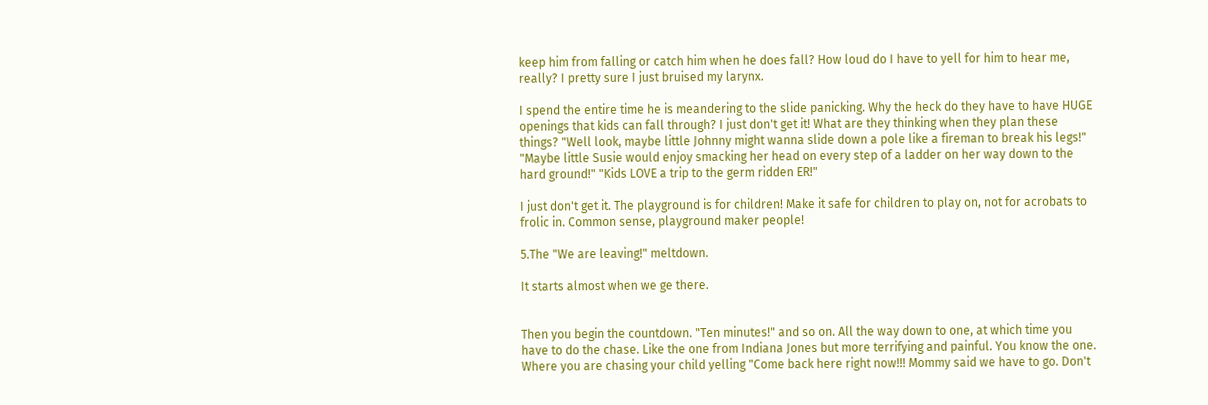keep him from falling or catch him when he does fall? How loud do I have to yell for him to hear me, really? I pretty sure I just bruised my larynx.

I spend the entire time he is meandering to the slide panicking. Why the heck do they have to have HUGE openings that kids can fall through? I just don't get it! What are they thinking when they plan these things? "Well look, maybe little Johnny might wanna slide down a pole like a fireman to break his legs!" "Maybe little Susie would enjoy smacking her head on every step of a ladder on her way down to the hard ground!" "Kids LOVE a trip to the germ ridden ER!"

I just don't get it. The playground is for children! Make it safe for children to play on, not for acrobats to frolic in. Common sense, playground maker people!

5.The "We are leaving!" meltdown.

It starts almost when we ge there.


Then you begin the countdown. "Ten minutes!" and so on. All the way down to one, at which time you have to do the chase. Like the one from Indiana Jones but more terrifying and painful. You know the one. Where you are chasing your child yelling "Come back here right now!!! Mommy said we have to go. Don't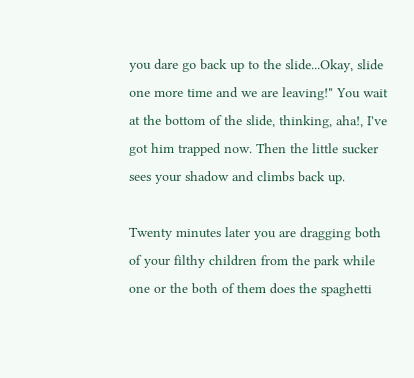you dare go back up to the slide...Okay, slide one more time and we are leaving!" You wait at the bottom of the slide, thinking, aha!, I've got him trapped now. Then the little sucker sees your shadow and climbs back up.

Twenty minutes later you are dragging both of your filthy children from the park while one or the both of them does the spaghetti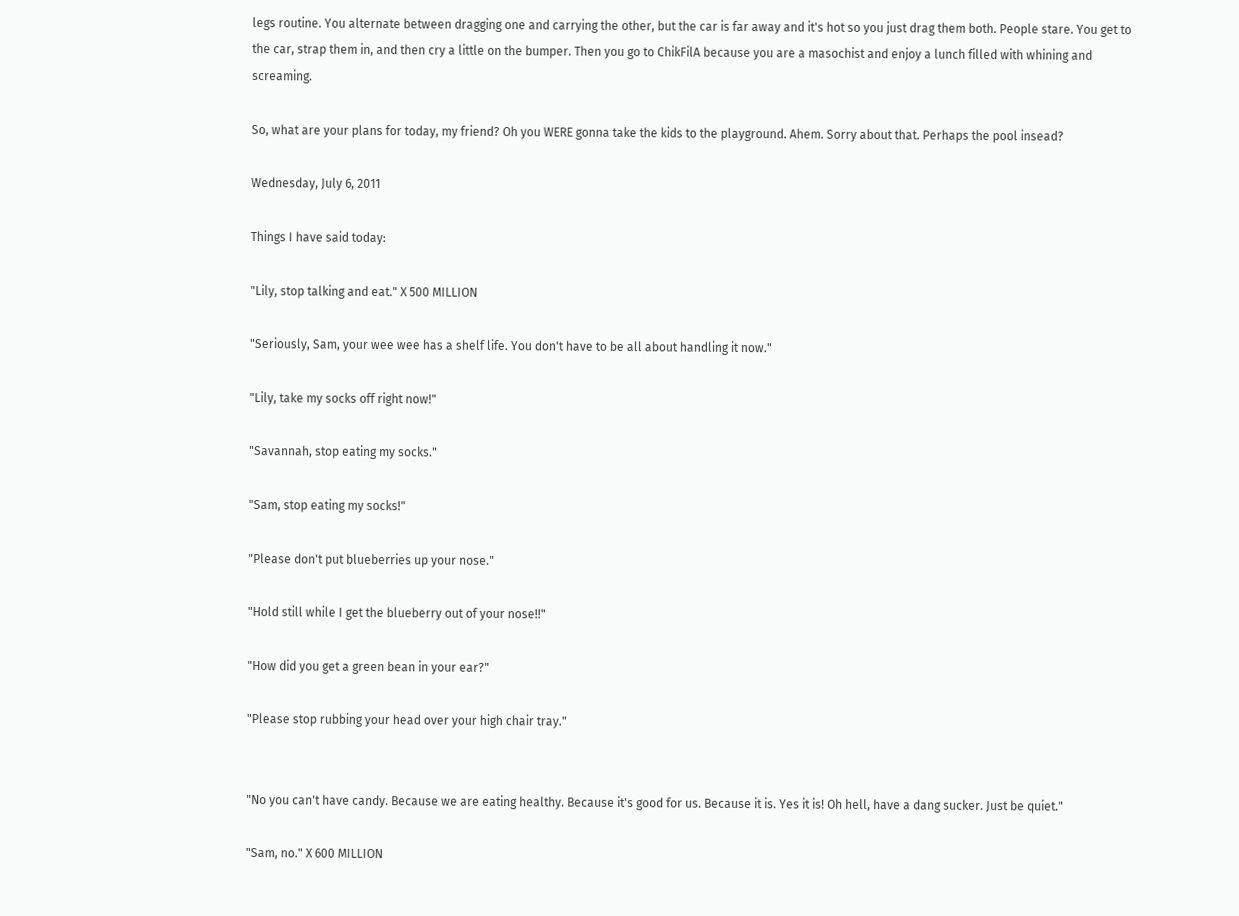legs routine. You alternate between dragging one and carrying the other, but the car is far away and it's hot so you just drag them both. People stare. You get to the car, strap them in, and then cry a little on the bumper. Then you go to ChikFilA because you are a masochist and enjoy a lunch filled with whining and screaming.

So, what are your plans for today, my friend? Oh you WERE gonna take the kids to the playground. Ahem. Sorry about that. Perhaps the pool insead?

Wednesday, July 6, 2011

Things I have said today:

"Lily, stop talking and eat." X 500 MILLION

"Seriously, Sam, your wee wee has a shelf life. You don't have to be all about handling it now."

"Lily, take my socks off right now!"

"Savannah, stop eating my socks."

"Sam, stop eating my socks!"

"Please don't put blueberries up your nose."

"Hold still while I get the blueberry out of your nose!!"

"How did you get a green bean in your ear?"

"Please stop rubbing your head over your high chair tray."


"No you can't have candy. Because we are eating healthy. Because it's good for us. Because it is. Yes it is! Oh hell, have a dang sucker. Just be quiet."

"Sam, no." X 600 MILLION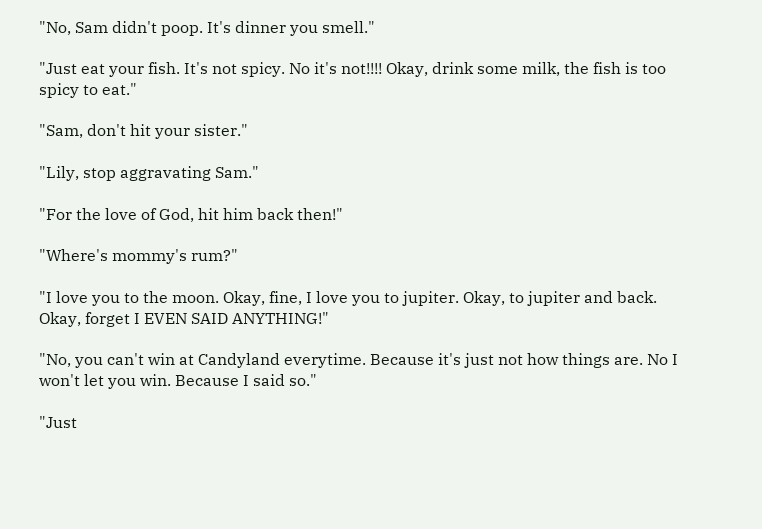"No, Sam didn't poop. It's dinner you smell."

"Just eat your fish. It's not spicy. No it's not!!!! Okay, drink some milk, the fish is too spicy to eat."

"Sam, don't hit your sister."

"Lily, stop aggravating Sam."

"For the love of God, hit him back then!"

"Where's mommy's rum?"

"I love you to the moon. Okay, fine, I love you to jupiter. Okay, to jupiter and back. Okay, forget I EVEN SAID ANYTHING!"

"No, you can't win at Candyland everytime. Because it's just not how things are. No I won't let you win. Because I said so."

"Just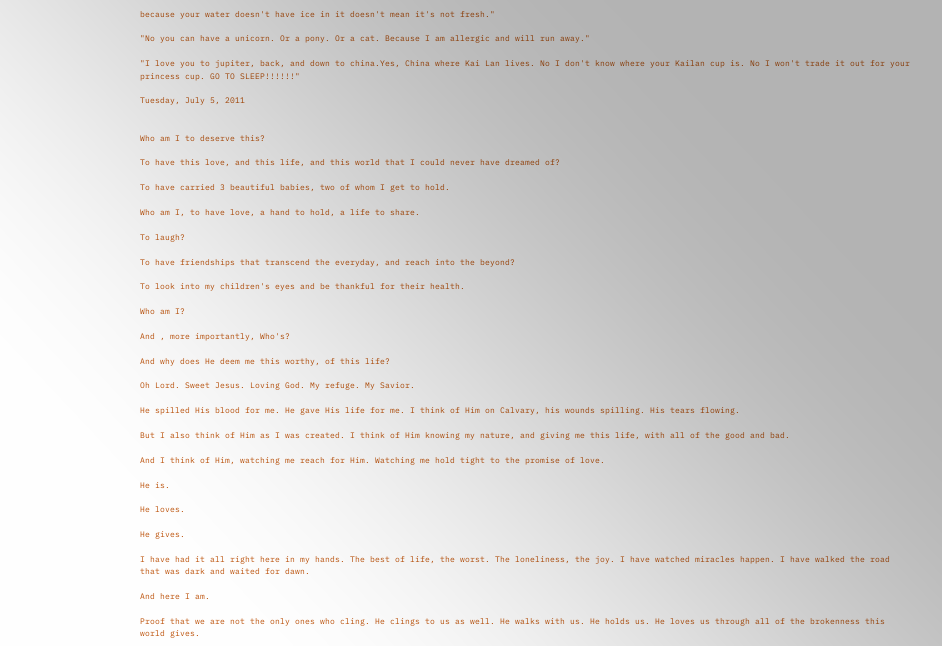because your water doesn't have ice in it doesn't mean it's not fresh."

"No you can have a unicorn. Or a pony. Or a cat. Because I am allergic and will run away."

"I love you to jupiter, back, and down to china.Yes, China where Kai Lan lives. No I don't know where your Kailan cup is. No I won't trade it out for your princess cup. GO TO SLEEP!!!!!!"

Tuesday, July 5, 2011


Who am I to deserve this?

To have this love, and this life, and this world that I could never have dreamed of?

To have carried 3 beautiful babies, two of whom I get to hold.

Who am I, to have love, a hand to hold, a life to share.

To laugh?

To have friendships that transcend the everyday, and reach into the beyond?

To look into my children's eyes and be thankful for their health.

Who am I?

And , more importantly, Who's?

And why does He deem me this worthy, of this life?

Oh Lord. Sweet Jesus. Loving God. My refuge. My Savior.

He spilled His blood for me. He gave His life for me. I think of Him on Calvary, his wounds spilling. His tears flowing.

But I also think of Him as I was created. I think of Him knowing my nature, and giving me this life, with all of the good and bad.

And I think of Him, watching me reach for Him. Watching me hold tight to the promise of love.

He is.

He loves.

He gives.

I have had it all right here in my hands. The best of life, the worst. The loneliness, the joy. I have watched miracles happen. I have walked the road that was dark and waited for dawn.

And here I am.

Proof that we are not the only ones who cling. He clings to us as well. He walks with us. He holds us. He loves us through all of the brokenness this world gives.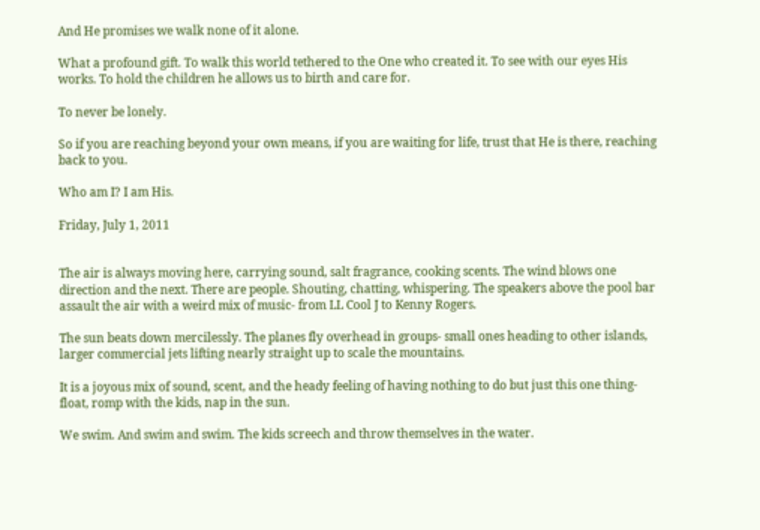And He promises we walk none of it alone.

What a profound gift. To walk this world tethered to the One who created it. To see with our eyes His works. To hold the children he allows us to birth and care for.

To never be lonely.

So if you are reaching beyond your own means, if you are waiting for life, trust that He is there, reaching back to you.

Who am I? I am His.

Friday, July 1, 2011


The air is always moving here, carrying sound, salt fragrance, cooking scents. The wind blows one direction and the next. There are people. Shouting, chatting, whispering. The speakers above the pool bar assault the air with a weird mix of music- from LL Cool J to Kenny Rogers.

The sun beats down mercilessly. The planes fly overhead in groups- small ones heading to other islands, larger commercial jets lifting nearly straight up to scale the mountains.

It is a joyous mix of sound, scent, and the heady feeling of having nothing to do but just this one thing- float, romp with the kids, nap in the sun.

We swim. And swim and swim. The kids screech and throw themselves in the water.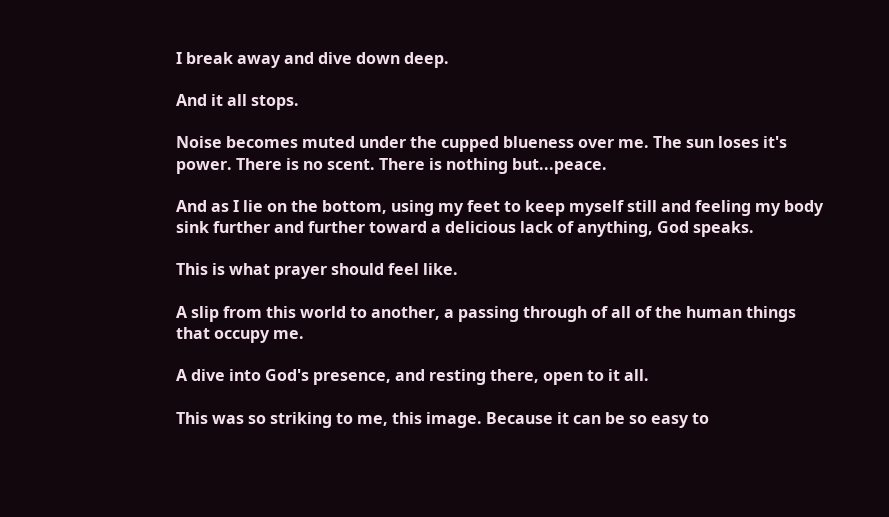I break away and dive down deep.

And it all stops.

Noise becomes muted under the cupped blueness over me. The sun loses it's power. There is no scent. There is nothing but...peace.

And as I lie on the bottom, using my feet to keep myself still and feeling my body sink further and further toward a delicious lack of anything, God speaks.

This is what prayer should feel like.

A slip from this world to another, a passing through of all of the human things that occupy me.

A dive into God's presence, and resting there, open to it all.

This was so striking to me, this image. Because it can be so easy to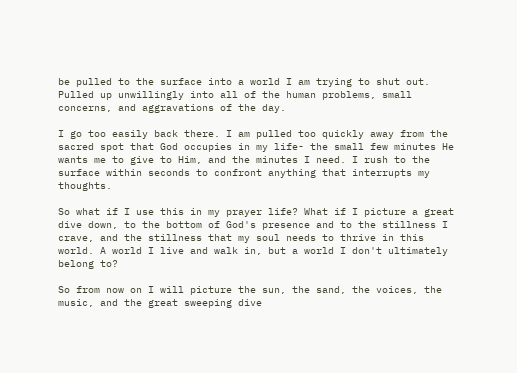be pulled to the surface into a world I am trying to shut out. Pulled up unwillingly into all of the human problems, small concerns, and aggravations of the day.

I go too easily back there. I am pulled too quickly away from the sacred spot that God occupies in my life- the small few minutes He wants me to give to Him, and the minutes I need. I rush to the surface within seconds to confront anything that interrupts my thoughts.

So what if I use this in my prayer life? What if I picture a great dive down, to the bottom of God's presence and to the stillness I crave, and the stillness that my soul needs to thrive in this world. A world I live and walk in, but a world I don't ultimately belong to?

So from now on I will picture the sun, the sand, the voices, the music, and the great sweeping dive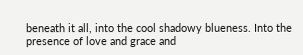beneath it all, into the cool shadowy blueness. Into the presence of love and grace and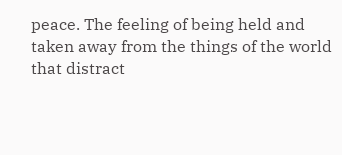peace. The feeling of being held and taken away from the things of the world that distract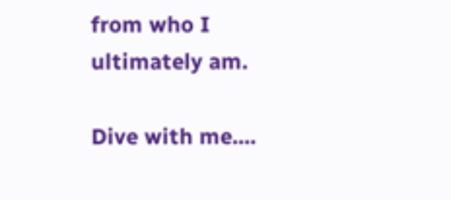from who I ultimately am.

Dive with me....